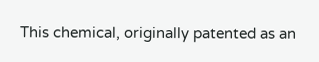This chemical, originally patented as an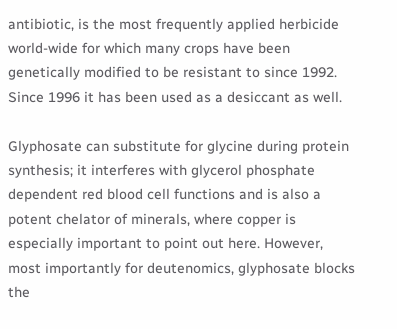antibiotic, is the most frequently applied herbicide world-wide for which many crops have been genetically modified to be resistant to since 1992. Since 1996 it has been used as a desiccant as well.

Glyphosate can substitute for glycine during protein synthesis; it interferes with glycerol phosphate dependent red blood cell functions and is also a potent chelator of minerals, where copper is especially important to point out here. However, most importantly for deutenomics, glyphosate blocks the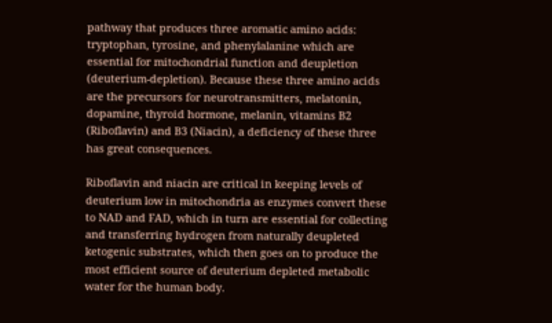pathway that produces three aromatic amino acids: tryptophan, tyrosine, and phenylalanine which are essential for mitochondrial function and deupletion (deuterium-depletion). Because these three amino acids are the precursors for neurotransmitters, melatonin, dopamine, thyroid hormone, melanin, vitamins B2 (Riboflavin) and B3 (Niacin), a deficiency of these three has great consequences.

Riboflavin and niacin are critical in keeping levels of deuterium low in mitochondria as enzymes convert these to NAD and FAD, which in turn are essential for collecting and transferring hydrogen from naturally deupleted ketogenic substrates, which then goes on to produce the most efficient source of deuterium depleted metabolic water for the human body.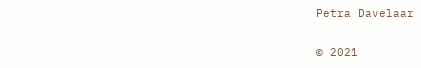Petra Davelaar

© 2021